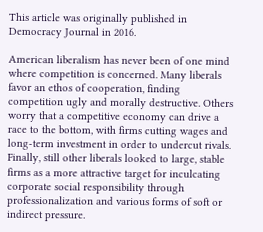This article was originally published in Democracy Journal in 2016.

American liberalism has never been of one mind where competition is concerned. Many liberals favor an ethos of cooperation, finding competition ugly and morally destructive. Others worry that a competitive economy can drive a race to the bottom, with firms cutting wages and long-term investment in order to undercut rivals. Finally, still other liberals looked to large, stable firms as a more attractive target for inculcating corporate social responsibility through professionalization and various forms of soft or indirect pressure.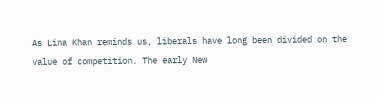As Lina Khan reminds us, liberals have long been divided on the value of competition. The early New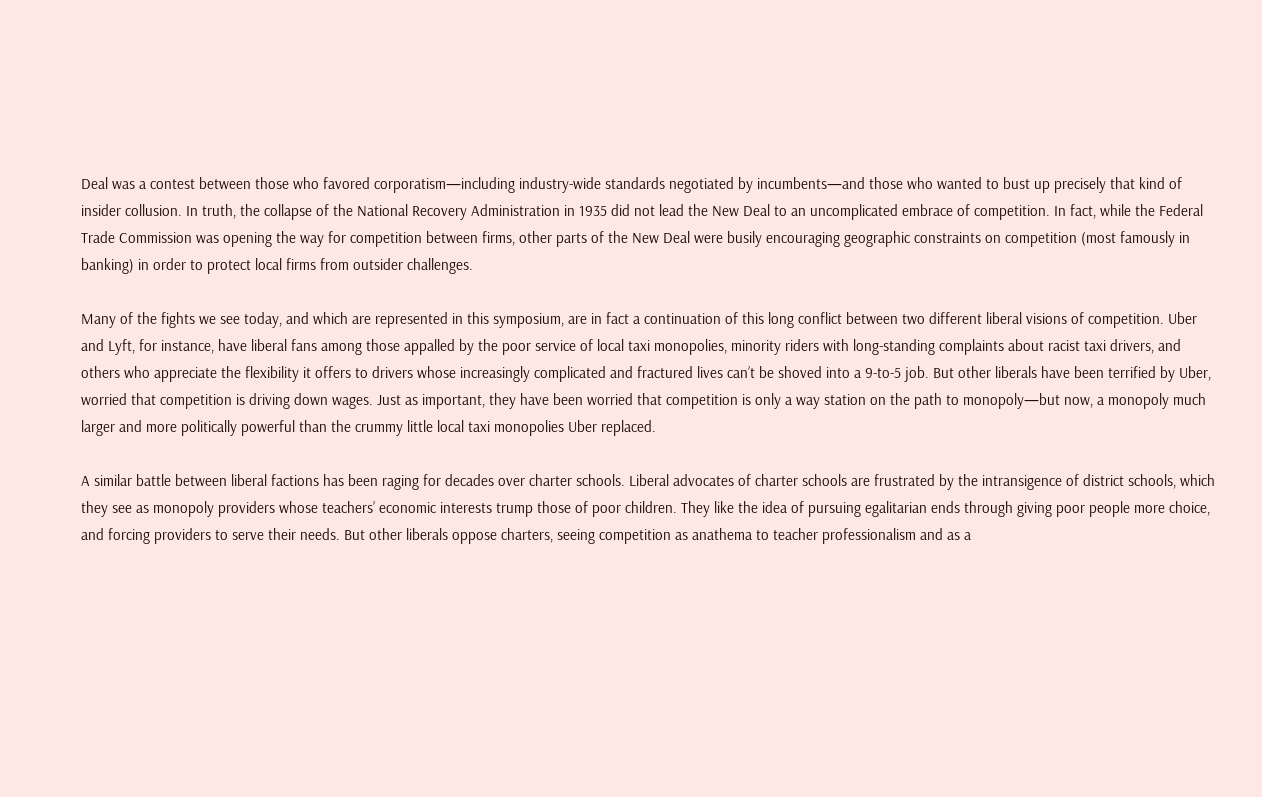Deal was a contest between those who favored corporatism—including industry-wide standards negotiated by incumbents—and those who wanted to bust up precisely that kind of insider collusion. In truth, the collapse of the National Recovery Administration in 1935 did not lead the New Deal to an uncomplicated embrace of competition. In fact, while the Federal Trade Commission was opening the way for competition between firms, other parts of the New Deal were busily encouraging geographic constraints on competition (most famously in banking) in order to protect local firms from outsider challenges.

Many of the fights we see today, and which are represented in this symposium, are in fact a continuation of this long conflict between two different liberal visions of competition. Uber and Lyft, for instance, have liberal fans among those appalled by the poor service of local taxi monopolies, minority riders with long-standing complaints about racist taxi drivers, and others who appreciate the flexibility it offers to drivers whose increasingly complicated and fractured lives can’t be shoved into a 9-to-5 job. But other liberals have been terrified by Uber, worried that competition is driving down wages. Just as important, they have been worried that competition is only a way station on the path to monopoly—but now, a monopoly much larger and more politically powerful than the crummy little local taxi monopolies Uber replaced.

A similar battle between liberal factions has been raging for decades over charter schools. Liberal advocates of charter schools are frustrated by the intransigence of district schools, which they see as monopoly providers whose teachers’ economic interests trump those of poor children. They like the idea of pursuing egalitarian ends through giving poor people more choice, and forcing providers to serve their needs. But other liberals oppose charters, seeing competition as anathema to teacher professionalism and as a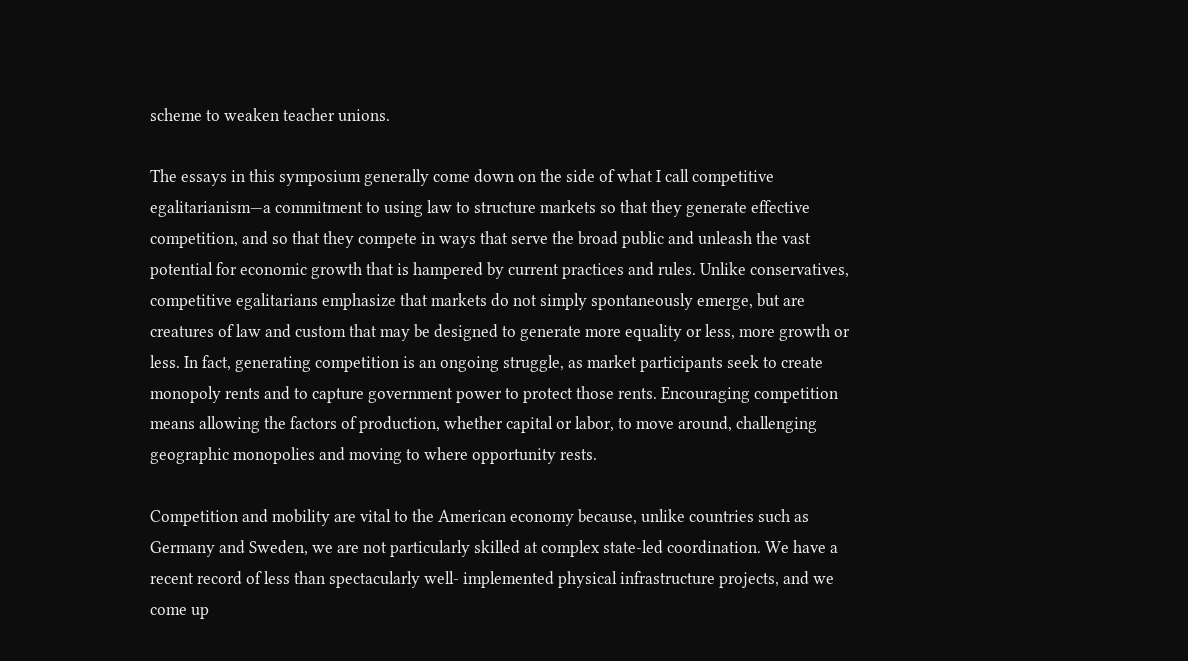scheme to weaken teacher unions.

The essays in this symposium generally come down on the side of what I call competitive egalitarianism—a commitment to using law to structure markets so that they generate effective competition, and so that they compete in ways that serve the broad public and unleash the vast potential for economic growth that is hampered by current practices and rules. Unlike conservatives, competitive egalitarians emphasize that markets do not simply spontaneously emerge, but are creatures of law and custom that may be designed to generate more equality or less, more growth or less. In fact, generating competition is an ongoing struggle, as market participants seek to create monopoly rents and to capture government power to protect those rents. Encouraging competition means allowing the factors of production, whether capital or labor, to move around, challenging geographic monopolies and moving to where opportunity rests.

Competition and mobility are vital to the American economy because, unlike countries such as Germany and Sweden, we are not particularly skilled at complex state-led coordination. We have a recent record of less than spectacularly well- implemented physical infrastructure projects, and we come up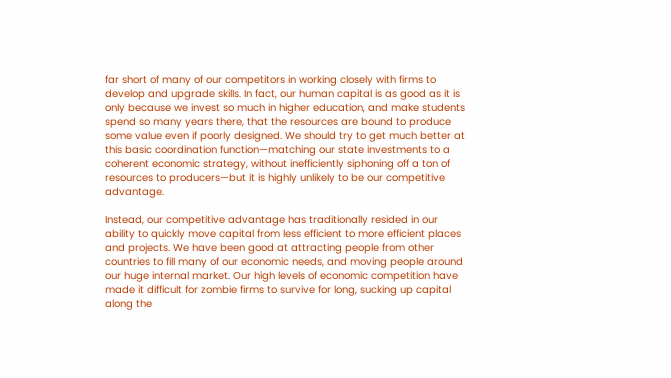far short of many of our competitors in working closely with firms to develop and upgrade skills. In fact, our human capital is as good as it is only because we invest so much in higher education, and make students spend so many years there, that the resources are bound to produce some value even if poorly designed. We should try to get much better at this basic coordination function—matching our state investments to a coherent economic strategy, without inefficiently siphoning off a ton of resources to producers—but it is highly unlikely to be our competitive advantage.

Instead, our competitive advantage has traditionally resided in our ability to quickly move capital from less efficient to more efficient places and projects. We have been good at attracting people from other countries to fill many of our economic needs, and moving people around our huge internal market. Our high levels of economic competition have made it difficult for zombie firms to survive for long, sucking up capital along the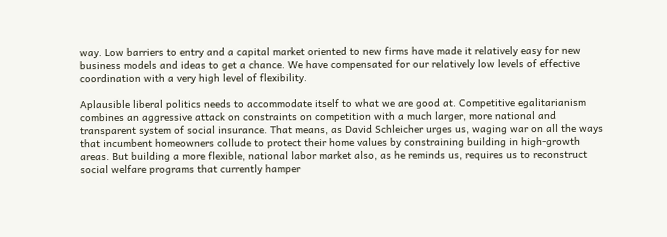way. Low barriers to entry and a capital market oriented to new firms have made it relatively easy for new business models and ideas to get a chance. We have compensated for our relatively low levels of effective coordination with a very high level of flexibility.

Aplausible liberal politics needs to accommodate itself to what we are good at. Competitive egalitarianism combines an aggressive attack on constraints on competition with a much larger, more national and transparent system of social insurance. That means, as David Schleicher urges us, waging war on all the ways that incumbent homeowners collude to protect their home values by constraining building in high-growth areas. But building a more flexible, national labor market also, as he reminds us, requires us to reconstruct social welfare programs that currently hamper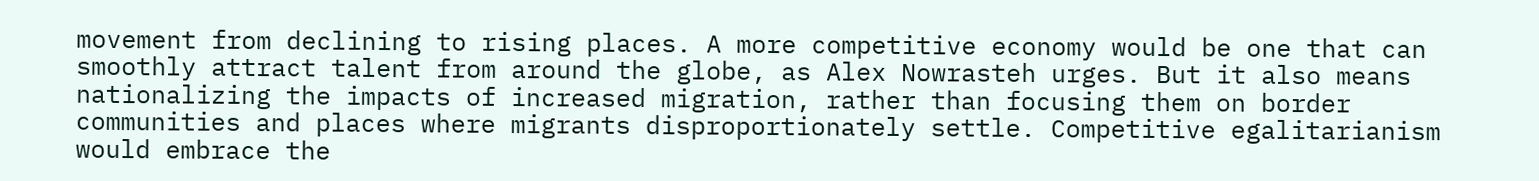movement from declining to rising places. A more competitive economy would be one that can smoothly attract talent from around the globe, as Alex Nowrasteh urges. But it also means nationalizing the impacts of increased migration, rather than focusing them on border communities and places where migrants disproportionately settle. Competitive egalitarianism would embrace the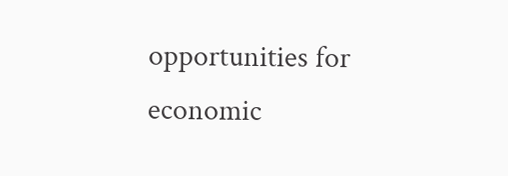opportunities for economic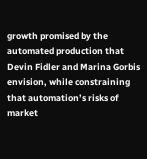growth promised by the automated production that Devin Fidler and Marina Gorbis envision, while constraining that automation’s risks of market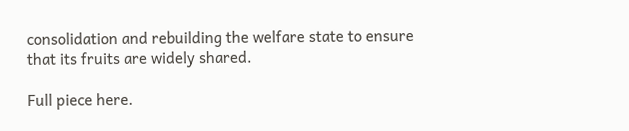consolidation and rebuilding the welfare state to ensure that its fruits are widely shared.

Full piece here.